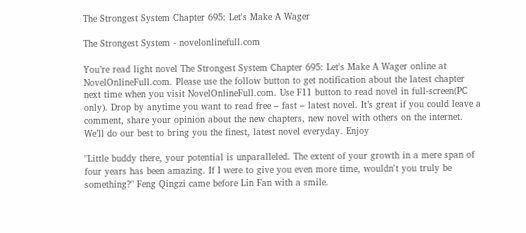The Strongest System Chapter 695: Let's Make A Wager

The Strongest System - novelonlinefull.com

You’re read light novel The Strongest System Chapter 695: Let's Make A Wager online at NovelOnlineFull.com. Please use the follow button to get notification about the latest chapter next time when you visit NovelOnlineFull.com. Use F11 button to read novel in full-screen(PC only). Drop by anytime you want to read free – fast – latest novel. It’s great if you could leave a comment, share your opinion about the new chapters, new novel with others on the internet. We’ll do our best to bring you the finest, latest novel everyday. Enjoy

"Little buddy there, your potential is unparalleled. The extent of your growth in a mere span of four years has been amazing. If I were to give you even more time, wouldn't you truly be something?" Feng Qingzi came before Lin Fan with a smile.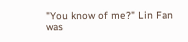"You know of me?" Lin Fan was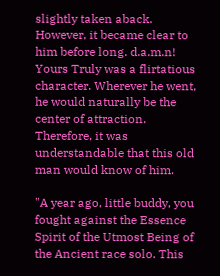slightly taken aback. However, it became clear to him before long. d.a.m.n! Yours Truly was a flirtatious character. Wherever he went, he would naturally be the center of attraction. Therefore, it was understandable that this old man would know of him.

"A year ago, little buddy, you fought against the Essence Spirit of the Utmost Being of the Ancient race solo. This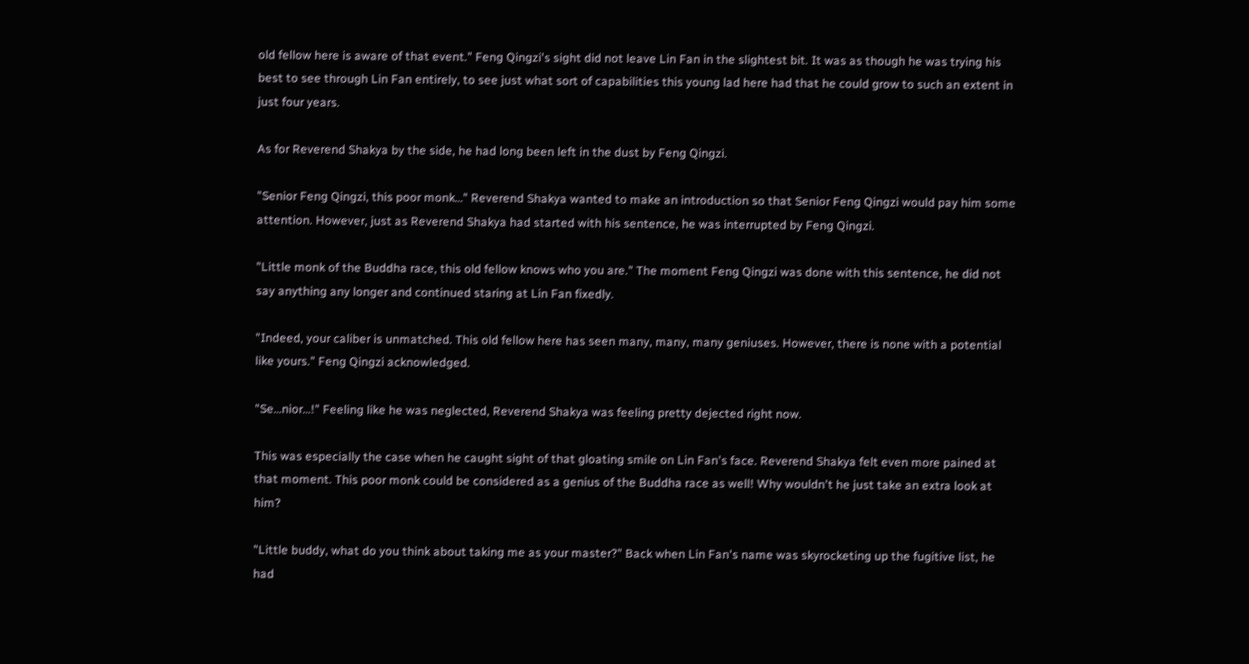old fellow here is aware of that event." Feng Qingzi's sight did not leave Lin Fan in the slightest bit. It was as though he was trying his best to see through Lin Fan entirely, to see just what sort of capabilities this young lad here had that he could grow to such an extent in just four years.

As for Reverend Shakya by the side, he had long been left in the dust by Feng Qingzi.

"Senior Feng Qingzi, this poor monk…" Reverend Shakya wanted to make an introduction so that Senior Feng Qingzi would pay him some attention. However, just as Reverend Shakya had started with his sentence, he was interrupted by Feng Qingzi.

"Little monk of the Buddha race, this old fellow knows who you are." The moment Feng Qingzi was done with this sentence, he did not say anything any longer and continued staring at Lin Fan fixedly.

"Indeed, your caliber is unmatched. This old fellow here has seen many, many, many geniuses. However, there is none with a potential like yours." Feng Qingzi acknowledged.

"Se…nior…!" Feeling like he was neglected, Reverend Shakya was feeling pretty dejected right now.

This was especially the case when he caught sight of that gloating smile on Lin Fan's face. Reverend Shakya felt even more pained at that moment. This poor monk could be considered as a genius of the Buddha race as well! Why wouldn't he just take an extra look at him?

"Little buddy, what do you think about taking me as your master?" Back when Lin Fan's name was skyrocketing up the fugitive list, he had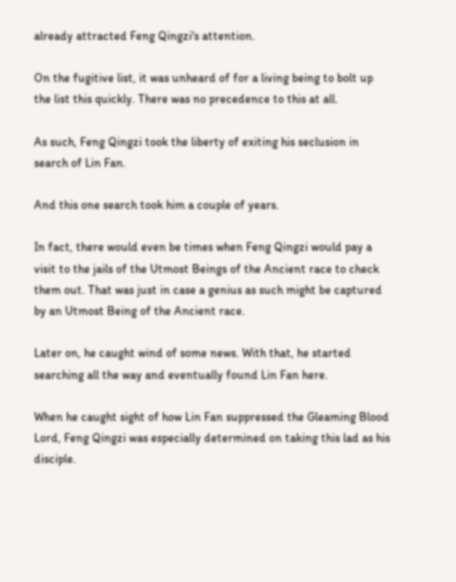already attracted Feng Qingzi's attention.

On the fugitive list, it was unheard of for a living being to bolt up the list this quickly. There was no precedence to this at all.

As such, Feng Qingzi took the liberty of exiting his seclusion in search of Lin Fan.

And this one search took him a couple of years.

In fact, there would even be times when Feng Qingzi would pay a visit to the jails of the Utmost Beings of the Ancient race to check them out. That was just in case a genius as such might be captured by an Utmost Being of the Ancient race.

Later on, he caught wind of some news. With that, he started searching all the way and eventually found Lin Fan here.

When he caught sight of how Lin Fan suppressed the Gleaming Blood Lord, Feng Qingzi was especially determined on taking this lad as his disciple.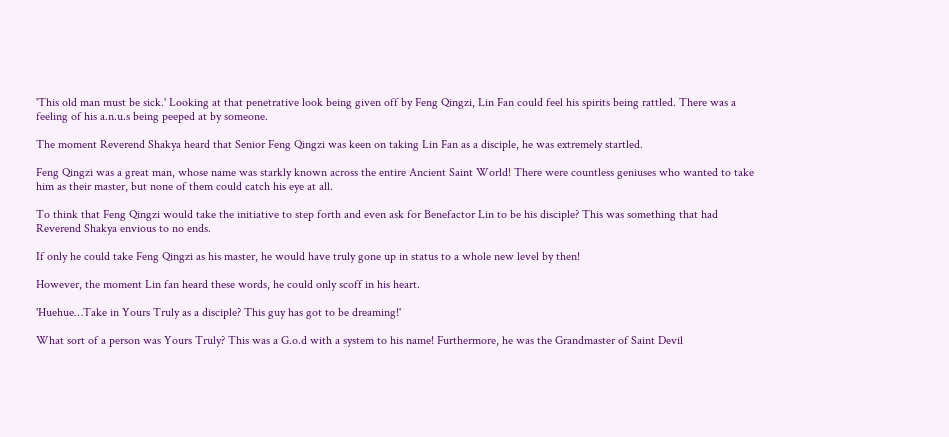'This old man must be sick.' Looking at that penetrative look being given off by Feng Qingzi, Lin Fan could feel his spirits being rattled. There was a feeling of his a.n.u.s being peeped at by someone.

The moment Reverend Shakya heard that Senior Feng Qingzi was keen on taking Lin Fan as a disciple, he was extremely startled.

Feng Qingzi was a great man, whose name was starkly known across the entire Ancient Saint World! There were countless geniuses who wanted to take him as their master, but none of them could catch his eye at all.

To think that Feng Qingzi would take the initiative to step forth and even ask for Benefactor Lin to be his disciple? This was something that had Reverend Shakya envious to no ends.

If only he could take Feng Qingzi as his master, he would have truly gone up in status to a whole new level by then!

However, the moment Lin fan heard these words, he could only scoff in his heart.

'Huehue…Take in Yours Truly as a disciple? This guy has got to be dreaming!'

What sort of a person was Yours Truly? This was a G.o.d with a system to his name! Furthermore, he was the Grandmaster of Saint Devil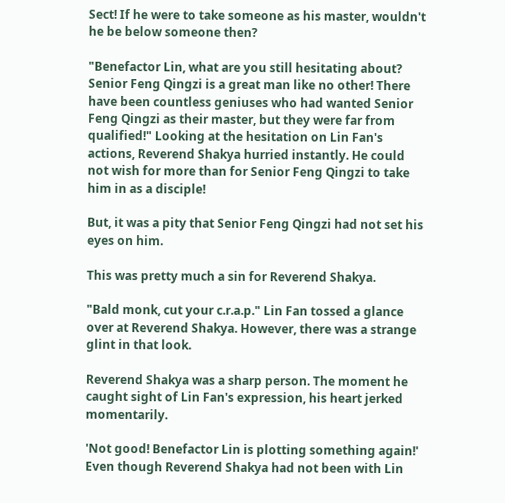Sect! If he were to take someone as his master, wouldn't he be below someone then?

"Benefactor Lin, what are you still hesitating about? Senior Feng Qingzi is a great man like no other! There have been countless geniuses who had wanted Senior Feng Qingzi as their master, but they were far from qualified!" Looking at the hesitation on Lin Fan's actions, Reverend Shakya hurried instantly. He could not wish for more than for Senior Feng Qingzi to take him in as a disciple!

But, it was a pity that Senior Feng Qingzi had not set his eyes on him.

This was pretty much a sin for Reverend Shakya.

"Bald monk, cut your c.r.a.p." Lin Fan tossed a glance over at Reverend Shakya. However, there was a strange glint in that look.

Reverend Shakya was a sharp person. The moment he caught sight of Lin Fan's expression, his heart jerked momentarily.

'Not good! Benefactor Lin is plotting something again!' Even though Reverend Shakya had not been with Lin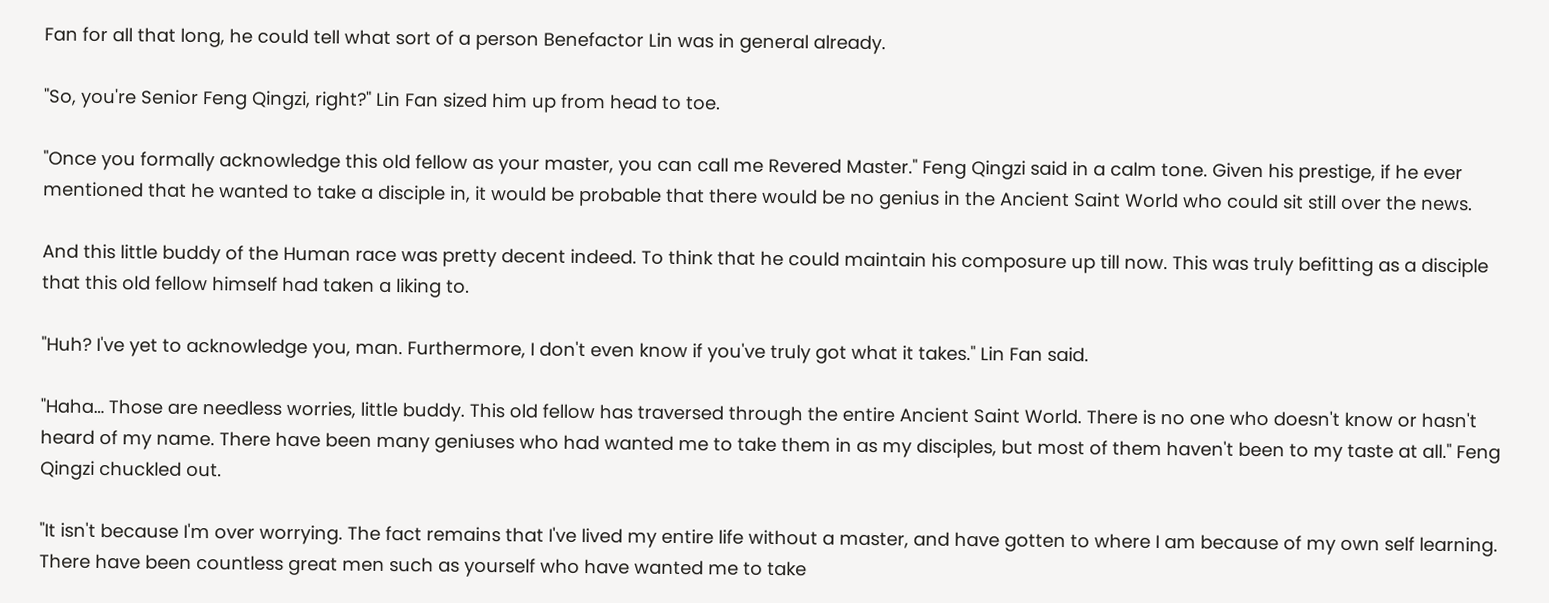Fan for all that long, he could tell what sort of a person Benefactor Lin was in general already.

"So, you're Senior Feng Qingzi, right?" Lin Fan sized him up from head to toe.

"Once you formally acknowledge this old fellow as your master, you can call me Revered Master." Feng Qingzi said in a calm tone. Given his prestige, if he ever mentioned that he wanted to take a disciple in, it would be probable that there would be no genius in the Ancient Saint World who could sit still over the news.

And this little buddy of the Human race was pretty decent indeed. To think that he could maintain his composure up till now. This was truly befitting as a disciple that this old fellow himself had taken a liking to.

"Huh? I've yet to acknowledge you, man. Furthermore, I don't even know if you've truly got what it takes." Lin Fan said.

"Haha… Those are needless worries, little buddy. This old fellow has traversed through the entire Ancient Saint World. There is no one who doesn't know or hasn't heard of my name. There have been many geniuses who had wanted me to take them in as my disciples, but most of them haven't been to my taste at all." Feng Qingzi chuckled out.

"It isn't because I'm over worrying. The fact remains that I've lived my entire life without a master, and have gotten to where I am because of my own self learning. There have been countless great men such as yourself who have wanted me to take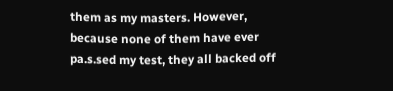them as my masters. However, because none of them have ever pa.s.sed my test, they all backed off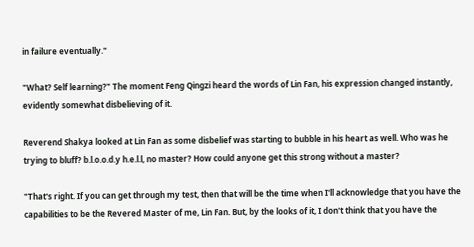in failure eventually."

"What? Self learning?" The moment Feng Qingzi heard the words of Lin Fan, his expression changed instantly, evidently somewhat disbelieving of it.

Reverend Shakya looked at Lin Fan as some disbelief was starting to bubble in his heart as well. Who was he trying to bluff? b.l.o.o.d.y h.e.l.l, no master? How could anyone get this strong without a master?

"That's right. If you can get through my test, then that will be the time when I'll acknowledge that you have the capabilities to be the Revered Master of me, Lin Fan. But, by the looks of it, I don't think that you have the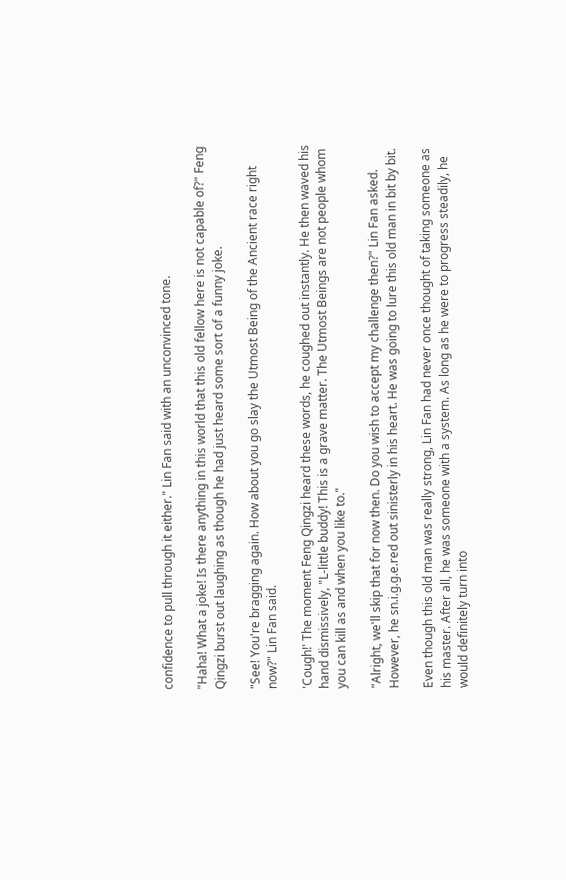confidence to pull through it either." Lin Fan said with an unconvinced tone.

"Haha! What a joke! Is there anything in this world that this old fellow here is not capable of?" Feng Qingzi burst out laughing as though he had just heard some sort of a funny joke.

"See! You're bragging again. How about you go slay the Utmost Being of the Ancient race right now?" Lin Fan said.

'Cough!' The moment Feng Qingzi heard these words, he coughed out instantly. He then waved his hand dismissively, "L-little buddy! This is a grave matter. The Utmost Beings are not people whom you can kill as and when you like to."

"Alright, we'll skip that for now then. Do you wish to accept my challenge then?" Lin Fan asked. However, he sn.i.g.g.e.red out sinisterly in his heart. He was going to lure this old man in bit by bit.

Even though this old man was really strong, Lin Fan had never once thought of taking someone as his master. After all, he was someone with a system. As long as he were to progress steadily, he would definitely turn into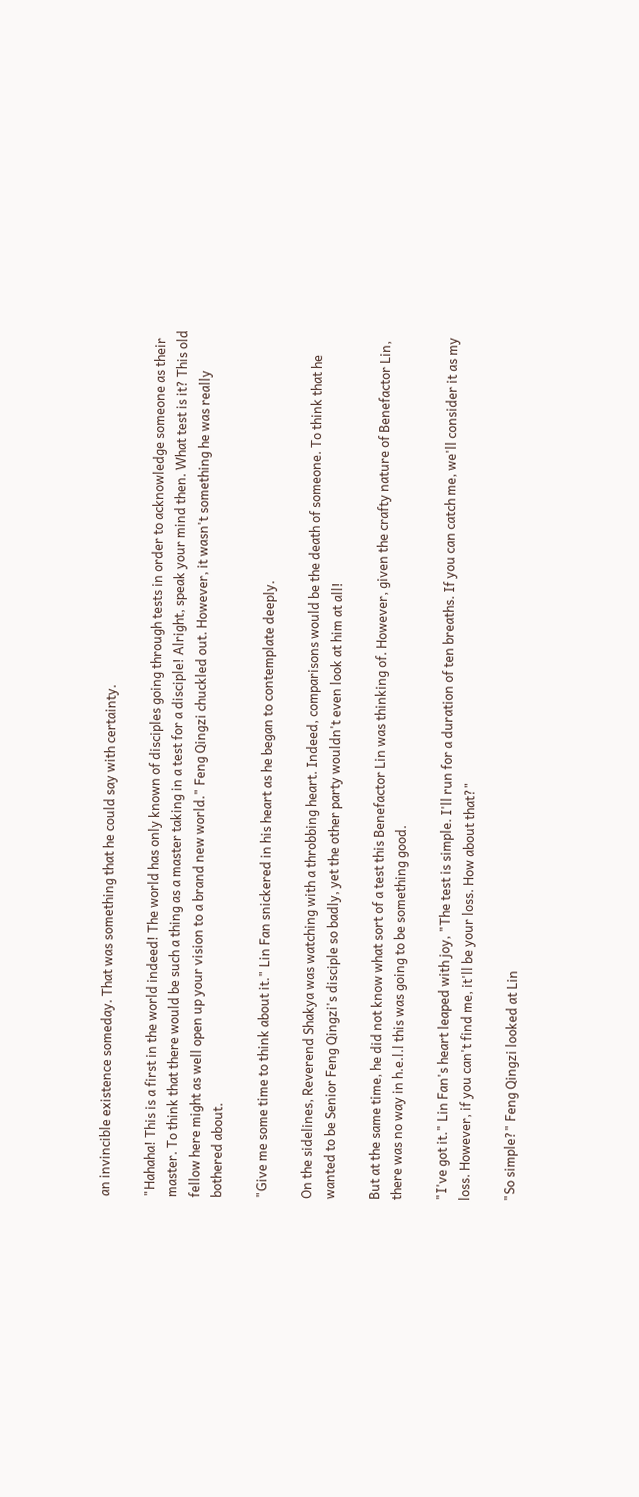an invincible existence someday. That was something that he could say with certainty.

"Hahaha! This is a first in the world indeed! The world has only known of disciples going through tests in order to acknowledge someone as their master. To think that there would be such a thing as a master taking in a test for a disciple! Alright, speak your mind then. What test is it? This old fellow here might as well open up your vision to a brand new world." Feng Qingzi chuckled out. However, it wasn't something he was really bothered about.

"Give me some time to think about it." Lin Fan snickered in his heart as he began to contemplate deeply.

On the sidelines, Reverend Shakya was watching with a throbbing heart. Indeed, comparisons would be the death of someone. To think that he wanted to be Senior Feng Qingzi's disciple so badly, yet the other party wouldn't even look at him at all!

But at the same time, he did not know what sort of a test this Benefactor Lin was thinking of. However, given the crafty nature of Benefactor Lin, there was no way in h.e.l.l this was going to be something good.

"I've got it." Lin Fan's heart leaped with joy, "The test is simple. I'll run for a duration of ten breaths. If you can catch me, we'll consider it as my loss. However, if you can't find me, it'll be your loss. How about that?"

"So simple?" Feng Qingzi looked at Lin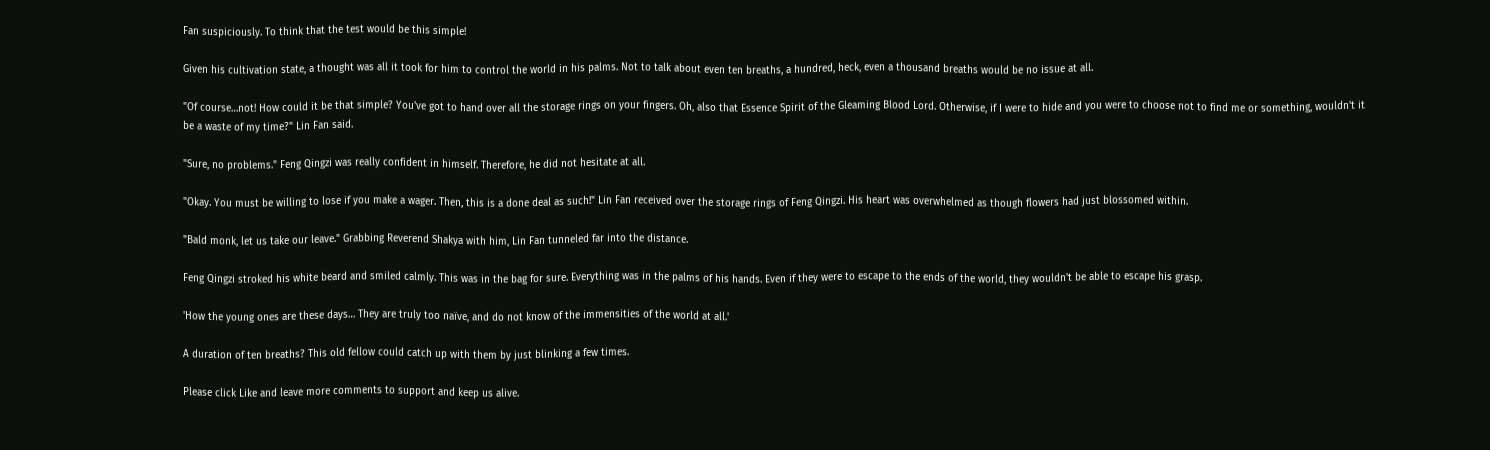Fan suspiciously. To think that the test would be this simple!

Given his cultivation state, a thought was all it took for him to control the world in his palms. Not to talk about even ten breaths, a hundred, heck, even a thousand breaths would be no issue at all.

"Of course…not! How could it be that simple? You've got to hand over all the storage rings on your fingers. Oh, also that Essence Spirit of the Gleaming Blood Lord. Otherwise, if I were to hide and you were to choose not to find me or something, wouldn't it be a waste of my time?" Lin Fan said.

"Sure, no problems." Feng Qingzi was really confident in himself. Therefore, he did not hesitate at all.

"Okay. You must be willing to lose if you make a wager. Then, this is a done deal as such!" Lin Fan received over the storage rings of Feng Qingzi. His heart was overwhelmed as though flowers had just blossomed within.

"Bald monk, let us take our leave." Grabbing Reverend Shakya with him, Lin Fan tunneled far into the distance.

Feng Qingzi stroked his white beard and smiled calmly. This was in the bag for sure. Everything was in the palms of his hands. Even if they were to escape to the ends of the world, they wouldn't be able to escape his grasp.

'How the young ones are these days… They are truly too naïve, and do not know of the immensities of the world at all.'

A duration of ten breaths? This old fellow could catch up with them by just blinking a few times.

Please click Like and leave more comments to support and keep us alive.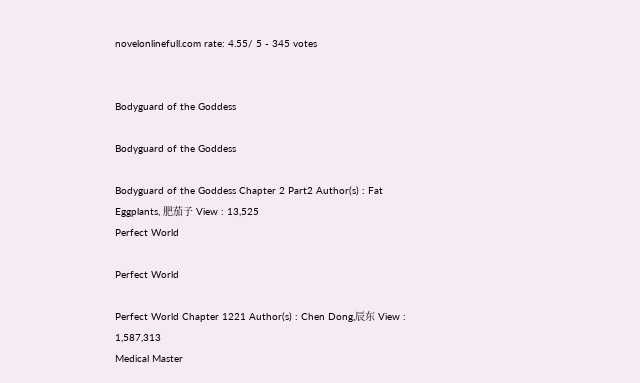novelonlinefull.com rate: 4.55/ 5 - 345 votes


Bodyguard of the Goddess

Bodyguard of the Goddess

Bodyguard of the Goddess Chapter 2 Part2 Author(s) : Fat Eggplants, 肥茄子 View : 13,525
Perfect World

Perfect World

Perfect World Chapter 1221 Author(s) : Chen Dong,辰东 View : 1,587,313
Medical Master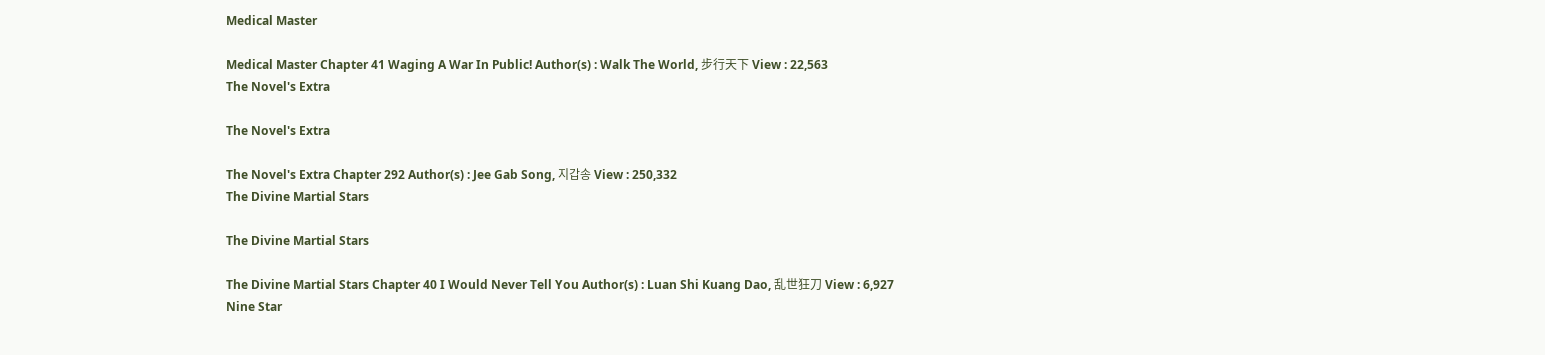Medical Master

Medical Master Chapter 41 Waging A War In Public! Author(s) : Walk The World, 步行天下 View : 22,563
The Novel's Extra

The Novel's Extra

The Novel's Extra Chapter 292 Author(s) : Jee Gab Song, 지갑송 View : 250,332
The Divine Martial Stars

The Divine Martial Stars

The Divine Martial Stars Chapter 40 I Would Never Tell You Author(s) : Luan Shi Kuang Dao, 乱世狂刀 View : 6,927
Nine Star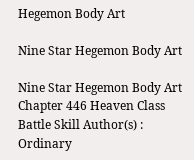Hegemon Body Art

Nine Star Hegemon Body Art

Nine Star Hegemon Body Art Chapter 446 Heaven Class Battle Skill Author(s) : Ordinary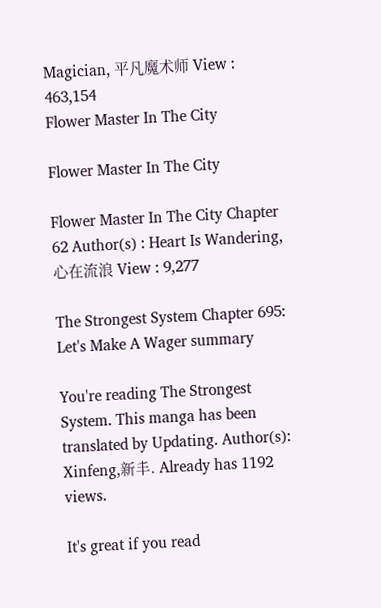Magician, 平凡魔术师 View : 463,154
Flower Master In The City

Flower Master In The City

Flower Master In The City Chapter 62 Author(s) : Heart Is Wandering, 心在流浪 View : 9,277

The Strongest System Chapter 695: Let's Make A Wager summary

You're reading The Strongest System. This manga has been translated by Updating. Author(s): Xinfeng,新丰. Already has 1192 views.

It's great if you read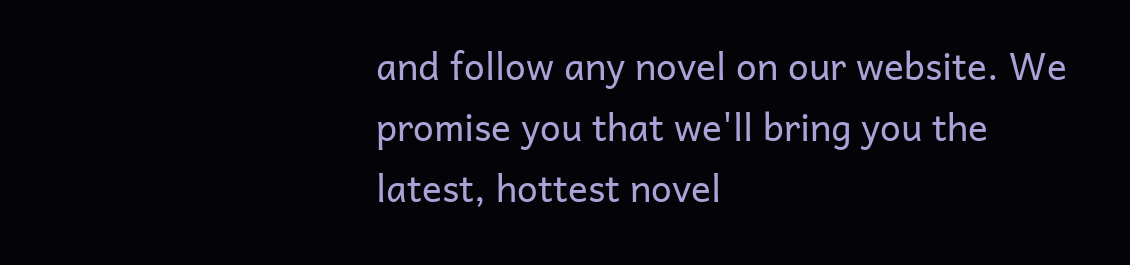and follow any novel on our website. We promise you that we'll bring you the latest, hottest novel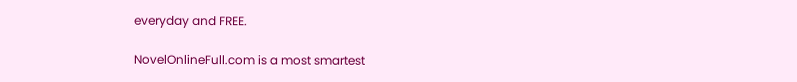everyday and FREE.

NovelOnlineFull.com is a most smartest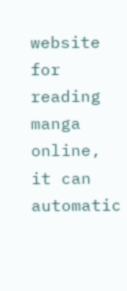website for reading manga online, it can automatic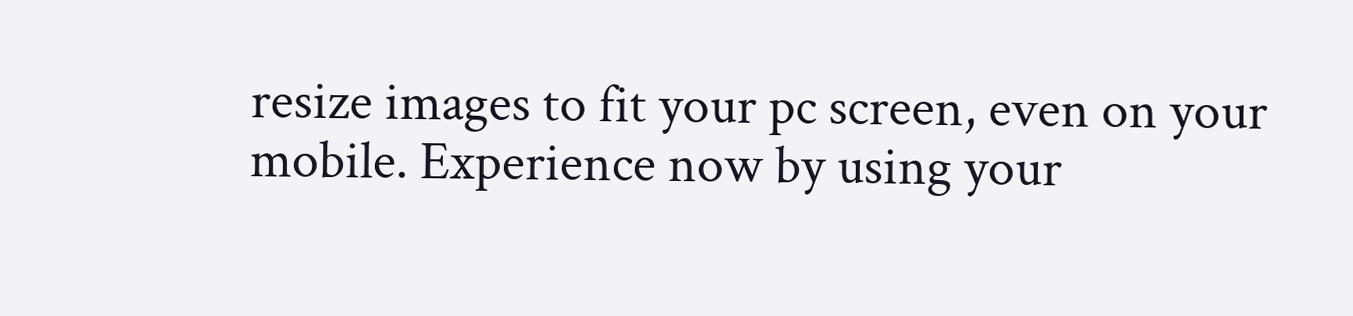resize images to fit your pc screen, even on your mobile. Experience now by using your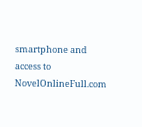smartphone and access to NovelOnlineFull.com